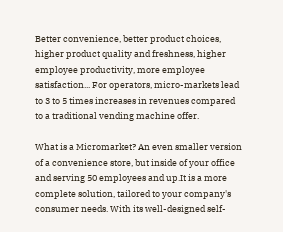Better convenience, better product choices, higher product quality and freshness, higher employee productivity, more employee satisfaction... For operators, micro-markets lead to 3 to 5 times increases in revenues compared to a traditional vending machine offer.

What is a Micromarket? An even smaller version of a convenience store, but inside of your office and serving 50 employees and up.It is a more complete solution, tailored to your company's consumer needs. With its well-designed self-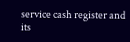service cash register and its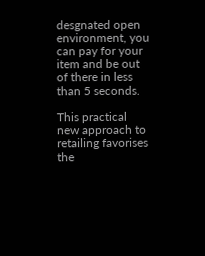desgnated open environment, you can pay for your item and be out of there in less than 5 seconds.

This practical new approach to retailing favorises the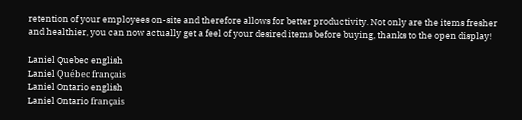retention of your employees on-site and therefore allows for better productivity. Not only are the items fresher and healthier, you can now actually get a feel of your desired items before buying, thanks to the open display!

Laniel Quebec english
Laniel Québec français
Laniel Ontario english
Laniel Ontario français